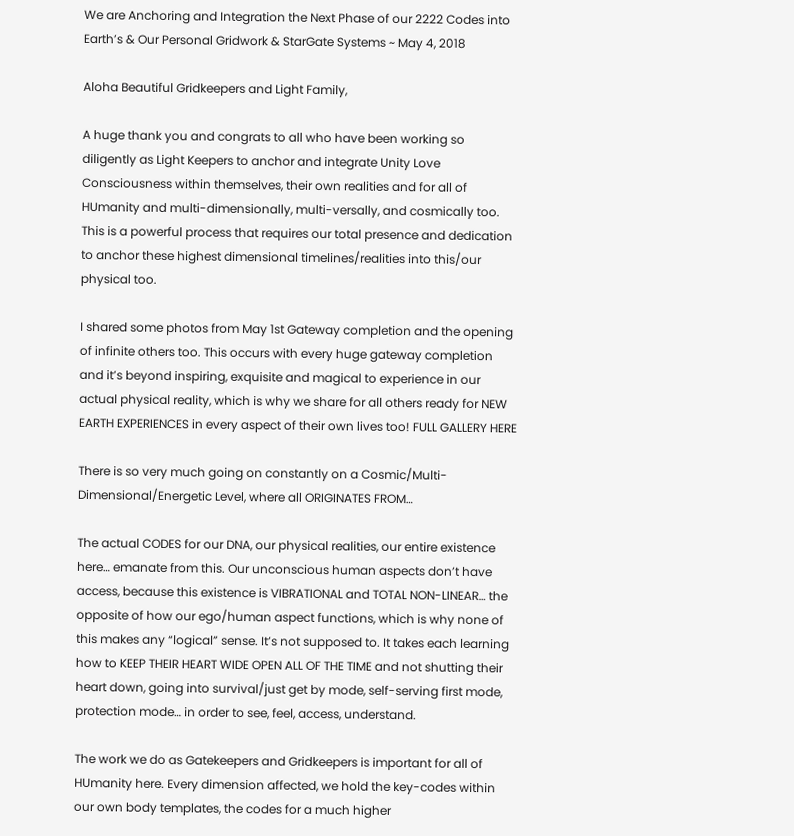We are Anchoring and Integration the Next Phase of our 2222 Codes into Earth’s & Our Personal Gridwork & StarGate Systems ~ May 4, 2018

Aloha Beautiful Gridkeepers and Light Family,

A huge thank you and congrats to all who have been working so diligently as Light Keepers to anchor and integrate Unity Love Consciousness within themselves, their own realities and for all of HUmanity and multi-dimensionally, multi-versally, and cosmically too. This is a powerful process that requires our total presence and dedication to anchor these highest dimensional timelines/realities into this/our physical too.

I shared some photos from May 1st Gateway completion and the opening of infinite others too. This occurs with every huge gateway completion and it’s beyond inspiring, exquisite and magical to experience in our actual physical reality, which is why we share for all others ready for NEW EARTH EXPERIENCES in every aspect of their own lives too! FULL GALLERY HERE

There is so very much going on constantly on a Cosmic/Multi-Dimensional/Energetic Level, where all ORIGINATES FROM…

The actual CODES for our DNA, our physical realities, our entire existence here… emanate from this. Our unconscious human aspects don’t have access, because this existence is VIBRATIONAL and TOTAL NON-LINEAR… the opposite of how our ego/human aspect functions, which is why none of this makes any “logical” sense. It’s not supposed to. It takes each learning how to KEEP THEIR HEART WIDE OPEN ALL OF THE TIME and not shutting their heart down, going into survival/just get by mode, self-serving first mode, protection mode… in order to see, feel, access, understand.

The work we do as Gatekeepers and Gridkeepers is important for all of HUmanity here. Every dimension affected, we hold the key-codes within our own body templates, the codes for a much higher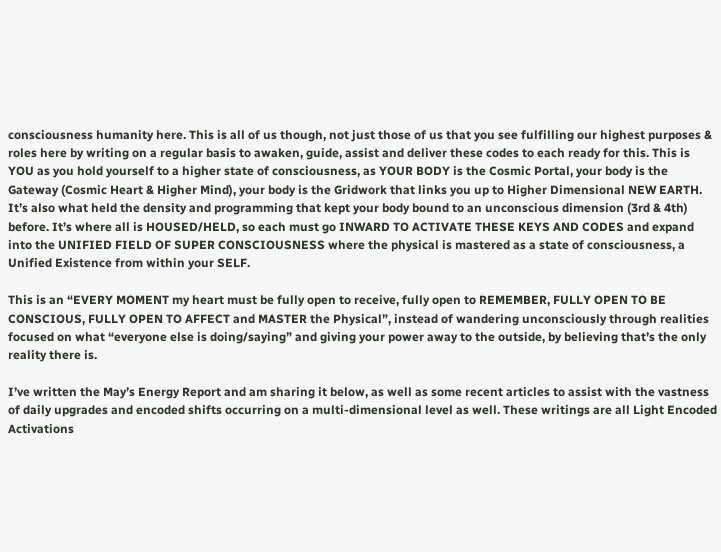consciousness humanity here. This is all of us though, not just those of us that you see fulfilling our highest purposes & roles here by writing on a regular basis to awaken, guide, assist and deliver these codes to each ready for this. This is YOU as you hold yourself to a higher state of consciousness, as YOUR BODY is the Cosmic Portal, your body is the Gateway (Cosmic Heart & Higher Mind), your body is the Gridwork that links you up to Higher Dimensional NEW EARTH. It’s also what held the density and programming that kept your body bound to an unconscious dimension (3rd & 4th) before. It’s where all is HOUSED/HELD, so each must go INWARD TO ACTIVATE THESE KEYS AND CODES and expand into the UNIFIED FIELD OF SUPER CONSCIOUSNESS where the physical is mastered as a state of consciousness, a Unified Existence from within your SELF.

This is an “EVERY MOMENT my heart must be fully open to receive, fully open to REMEMBER, FULLY OPEN TO BE CONSCIOUS, FULLY OPEN TO AFFECT and MASTER the Physical”, instead of wandering unconsciously through realities focused on what “everyone else is doing/saying” and giving your power away to the outside, by believing that’s the only reality there is.

I’ve written the May’s Energy Report and am sharing it below, as well as some recent articles to assist with the vastness of daily upgrades and encoded shifts occurring on a multi-dimensional level as well. These writings are all Light Encoded Activations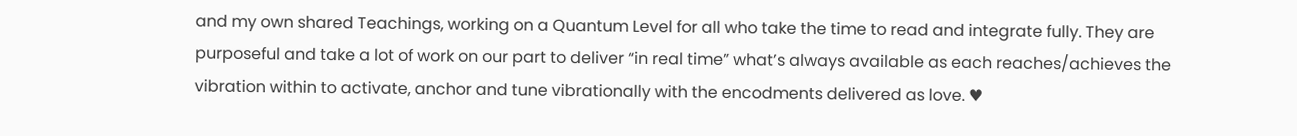and my own shared Teachings, working on a Quantum Level for all who take the time to read and integrate fully. They are purposeful and take a lot of work on our part to deliver “in real time” what’s always available as each reaches/achieves the vibration within to activate, anchor and tune vibrationally with the encodments delivered as love. ♥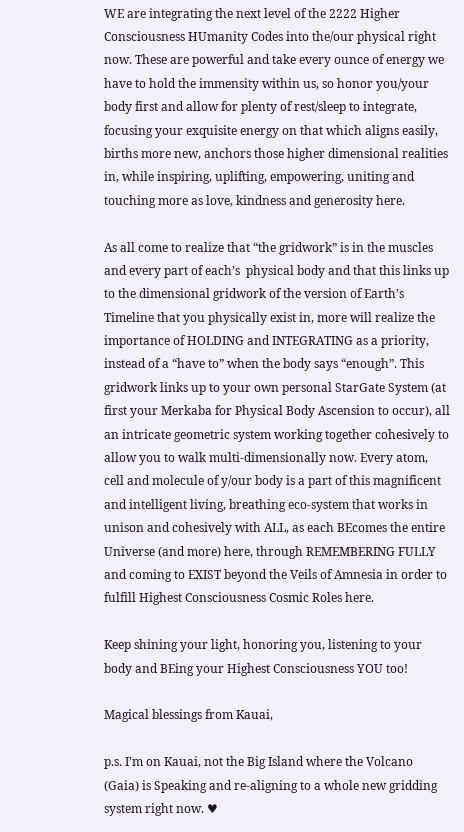WE are integrating the next level of the 2222 Higher Consciousness HUmanity Codes into the/our physical right now. These are powerful and take every ounce of energy we have to hold the immensity within us, so honor you/your body first and allow for plenty of rest/sleep to integrate, focusing your exquisite energy on that which aligns easily, births more new, anchors those higher dimensional realities in, while inspiring, uplifting, empowering, uniting and touching more as love, kindness and generosity here.

As all come to realize that “the gridwork” is in the muscles and every part of each’s  physical body and that this links up to the dimensional gridwork of the version of Earth’s Timeline that you physically exist in, more will realize the importance of HOLDING and INTEGRATING as a priority, instead of a “have to” when the body says “enough”. This gridwork links up to your own personal StarGate System (at first your Merkaba for Physical Body Ascension to occur), all an intricate geometric system working together cohesively to allow you to walk multi-dimensionally now. Every atom, cell and molecule of y/our body is a part of this magnificent and intelligent living, breathing eco-system that works in unison and cohesively with ALL, as each BEcomes the entire Universe (and more) here, through REMEMBERING FULLY and coming to EXIST beyond the Veils of Amnesia in order to fulfill Highest Consciousness Cosmic Roles here.

Keep shining your light, honoring you, listening to your body and BEing your Highest Consciousness YOU too!

Magical blessings from Kauai,

p.s. I’m on Kauai, not the Big Island where the Volcano (Gaia) is Speaking and re-aligning to a whole new gridding system right now. ♥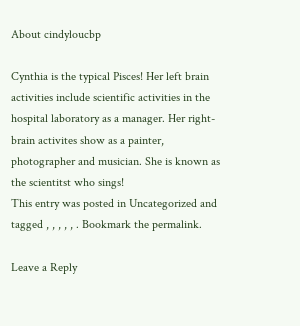About cindyloucbp

Cynthia is the typical Pisces! Her left brain activities include scientific activities in the hospital laboratory as a manager. Her right-brain activites show as a painter, photographer and musician. She is known as the scientitst who sings!
This entry was posted in Uncategorized and tagged , , , , , . Bookmark the permalink.

Leave a Reply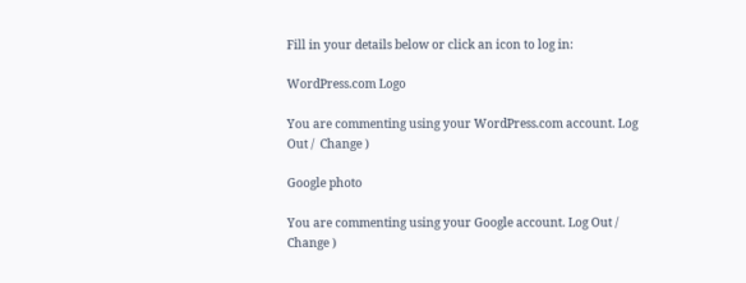Fill in your details below or click an icon to log in:

WordPress.com Logo

You are commenting using your WordPress.com account. Log Out /  Change )

Google photo

You are commenting using your Google account. Log Out /  Change )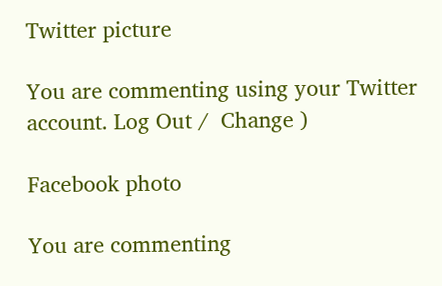Twitter picture

You are commenting using your Twitter account. Log Out /  Change )

Facebook photo

You are commenting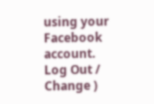using your Facebook account. Log Out /  Change )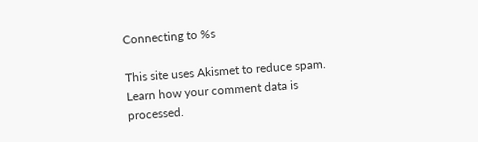Connecting to %s

This site uses Akismet to reduce spam. Learn how your comment data is processed.